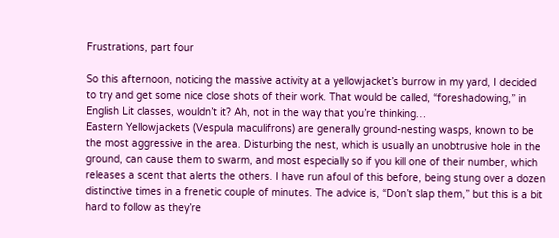Frustrations, part four

So this afternoon, noticing the massive activity at a yellowjacket’s burrow in my yard, I decided to try and get some nice close shots of their work. That would be called, “foreshadowing,” in English Lit classes, wouldn’t it? Ah, not in the way that you’re thinking…
Eastern Yellowjackets (Vespula maculifrons) are generally ground-nesting wasps, known to be the most aggressive in the area. Disturbing the nest, which is usually an unobtrusive hole in the ground, can cause them to swarm, and most especially so if you kill one of their number, which releases a scent that alerts the others. I have run afoul of this before, being stung over a dozen distinctive times in a frenetic couple of minutes. The advice is, “Don’t slap them,” but this is a bit hard to follow as they’re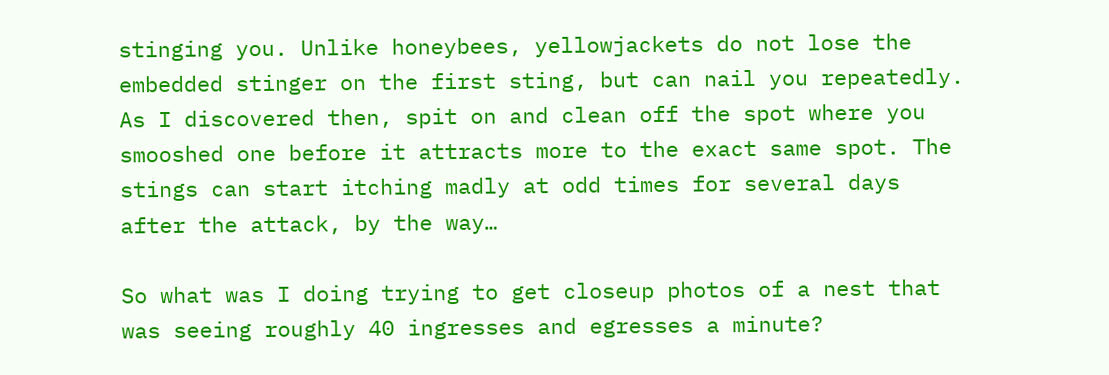stinging you. Unlike honeybees, yellowjackets do not lose the embedded stinger on the first sting, but can nail you repeatedly. As I discovered then, spit on and clean off the spot where you smooshed one before it attracts more to the exact same spot. The stings can start itching madly at odd times for several days after the attack, by the way…

So what was I doing trying to get closeup photos of a nest that was seeing roughly 40 ingresses and egresses a minute?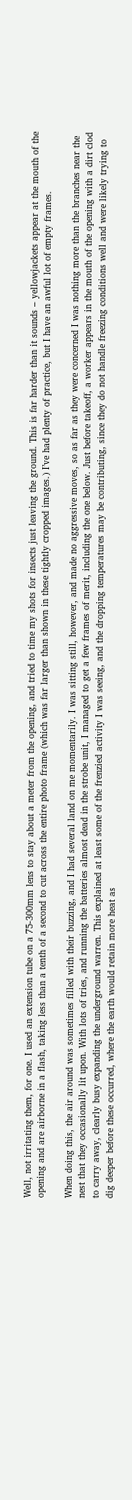Well, not irritating them, for one. I used an extension tube on a 75-300mm lens to stay about a meter from the opening, and tried to time my shots for insects just leaving the ground. This is far harder than it sounds – yellowjackets appear at the mouth of the opening and are airborne in a flash, taking less than a tenth of a second to cut across the entire photo frame (which was far larger than shown in these tightly cropped images.) I’ve had plenty of practice, but I have an awful lot of empty frames.

When doing this, the air around was sometimes filled with their buzzing, and I had several land on me momentarily. I was sitting still, however, and made no aggressive moves, so as far as they were concerned I was nothing more than the branches near the nest that they occasionally lit upon. With lots of tries, and running the batteries almost dead in the strobe unit, I managed to get a few frames of merit, including the one below. Just before takeoff, a worker appears in the mouth of the opening with a dirt clod to carry away, clearly busy expanding the underground warren. This explained at least some of the frenzied activity I was seeing, and the dropping temperatures may be contributing, since they do not handle freezing conditions well and were likely trying to dig deeper before these occurred, where the earth would retain more heat as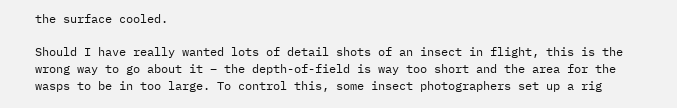the surface cooled.

Should I have really wanted lots of detail shots of an insect in flight, this is the wrong way to go about it – the depth-of-field is way too short and the area for the wasps to be in too large. To control this, some insect photographers set up a rig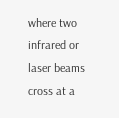where two infrared or laser beams cross at a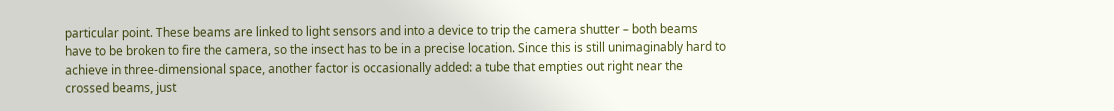particular point. These beams are linked to light sensors and into a device to trip the camera shutter – both beams have to be broken to fire the camera, so the insect has to be in a precise location. Since this is still unimaginably hard to achieve in three-dimensional space, another factor is occasionally added: a tube that empties out right near the crossed beams, just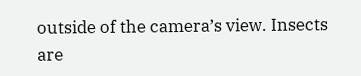outside of the camera’s view. Insects are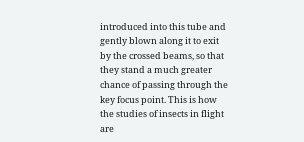introduced into this tube and gently blown along it to exit by the crossed beams, so that they stand a much greater chance of passing through the key focus point. This is how the studies of insects in flight are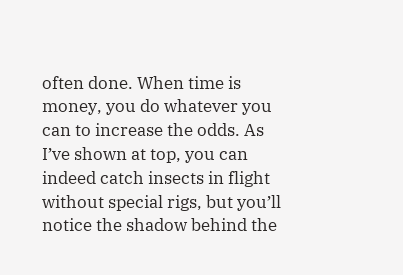often done. When time is money, you do whatever you can to increase the odds. As I’ve shown at top, you can indeed catch insects in flight without special rigs, but you’ll notice the shadow behind the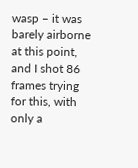wasp – it was barely airborne at this point, and I shot 86 frames trying for this, with only a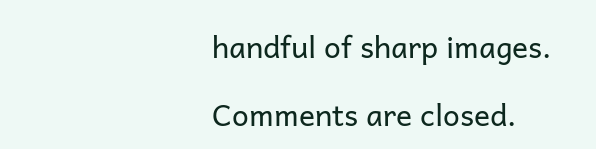handful of sharp images.

Comments are closed.